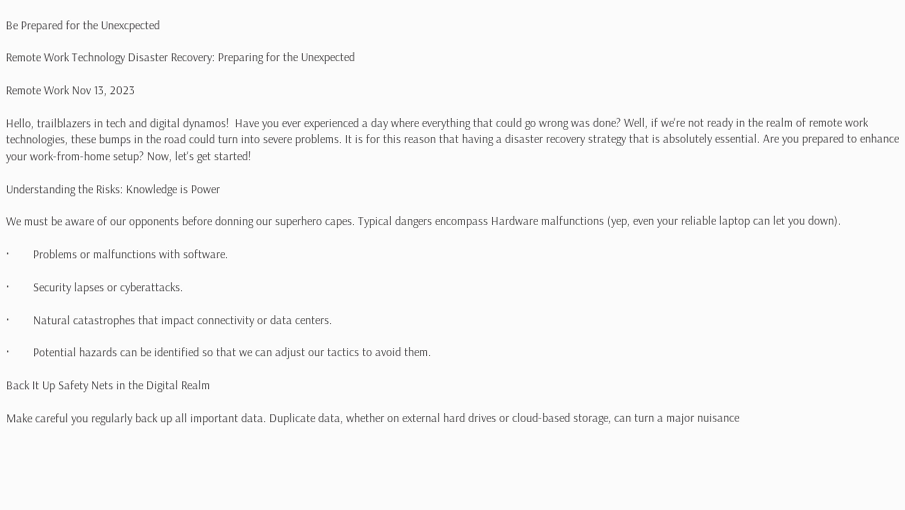Be Prepared for the Unexcpected

Remote Work Technology Disaster Recovery: Preparing for the Unexpected

Remote Work Nov 13, 2023

Hello, trailblazers in tech and digital dynamos!  Have you ever experienced a day where everything that could go wrong was done? Well, if we're not ready in the realm of remote work technologies, these bumps in the road could turn into severe problems. It is for this reason that having a disaster recovery strategy that is absolutely essential. Are you prepared to enhance your work-from-home setup? Now, let's get started!

Understanding the Risks: Knowledge is Power

We must be aware of our opponents before donning our superhero capes. Typical dangers encompass Hardware malfunctions (yep, even your reliable laptop can let you down).

·        Problems or malfunctions with software.

·        Security lapses or cyberattacks.

·        Natural catastrophes that impact connectivity or data centers.

·        Potential hazards can be identified so that we can adjust our tactics to avoid them.

Back It Up Safety Nets in the Digital Realm

Make careful you regularly back up all important data. Duplicate data, whether on external hard drives or cloud-based storage, can turn a major nuisance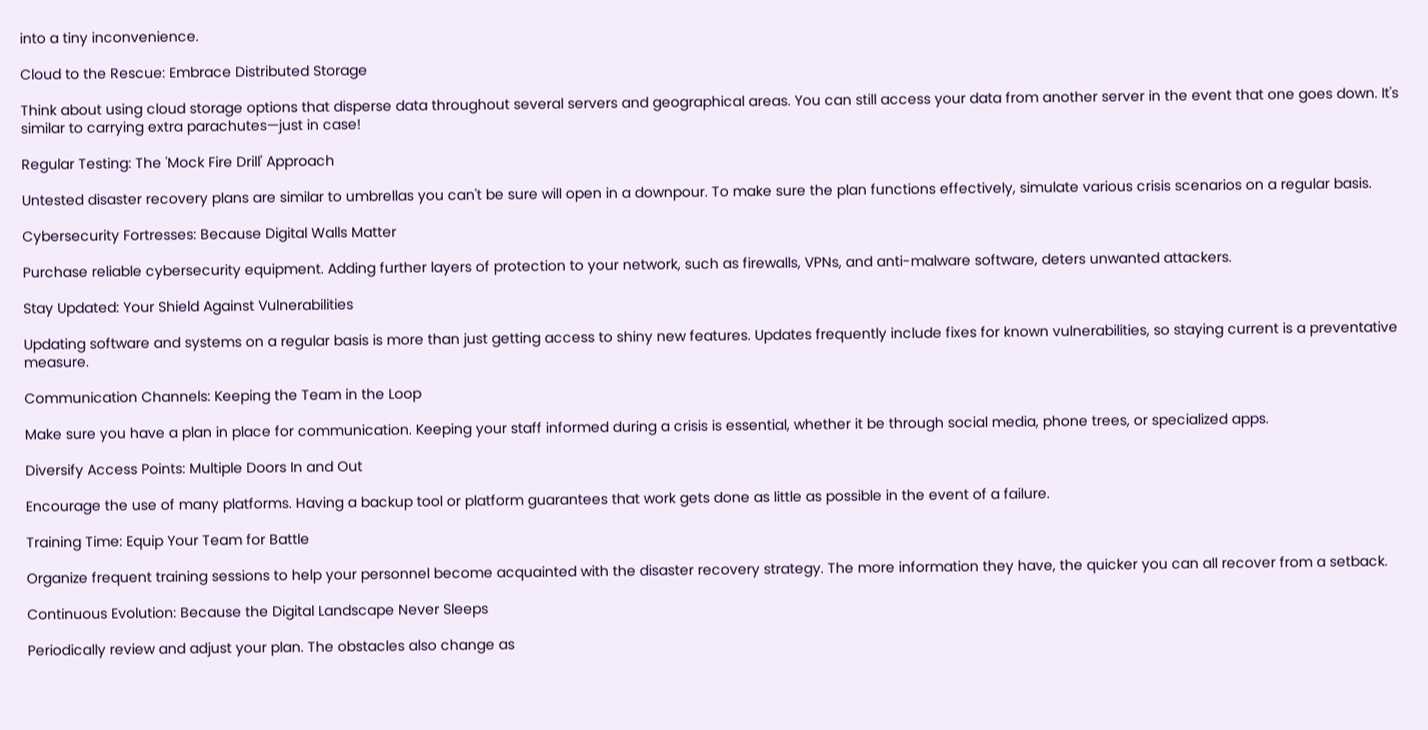into a tiny inconvenience.

Cloud to the Rescue: Embrace Distributed Storage

Think about using cloud storage options that disperse data throughout several servers and geographical areas. You can still access your data from another server in the event that one goes down. It's similar to carrying extra parachutes—just in case!

Regular Testing: The 'Mock Fire Drill' Approach

Untested disaster recovery plans are similar to umbrellas you can't be sure will open in a downpour. To make sure the plan functions effectively, simulate various crisis scenarios on a regular basis.

Cybersecurity Fortresses: Because Digital Walls Matter

Purchase reliable cybersecurity equipment. Adding further layers of protection to your network, such as firewalls, VPNs, and anti-malware software, deters unwanted attackers.

Stay Updated: Your Shield Against Vulnerabilities

Updating software and systems on a regular basis is more than just getting access to shiny new features. Updates frequently include fixes for known vulnerabilities, so staying current is a preventative measure.

Communication Channels: Keeping the Team in the Loop

Make sure you have a plan in place for communication. Keeping your staff informed during a crisis is essential, whether it be through social media, phone trees, or specialized apps.

Diversify Access Points: Multiple Doors In and Out

Encourage the use of many platforms. Having a backup tool or platform guarantees that work gets done as little as possible in the event of a failure.

Training Time: Equip Your Team for Battle

Organize frequent training sessions to help your personnel become acquainted with the disaster recovery strategy. The more information they have, the quicker you can all recover from a setback.

Continuous Evolution: Because the Digital Landscape Never Sleeps

Periodically review and adjust your plan. The obstacles also change as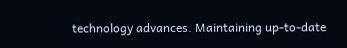technology advances. Maintaining up-to-date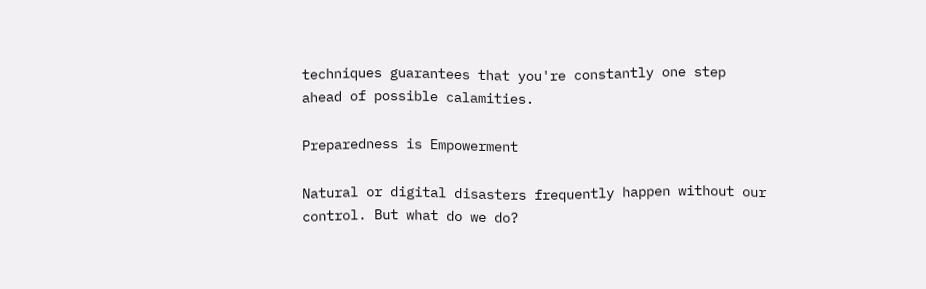techniques guarantees that you're constantly one step ahead of possible calamities.

Preparedness is Empowerment

Natural or digital disasters frequently happen without our control. But what do we do?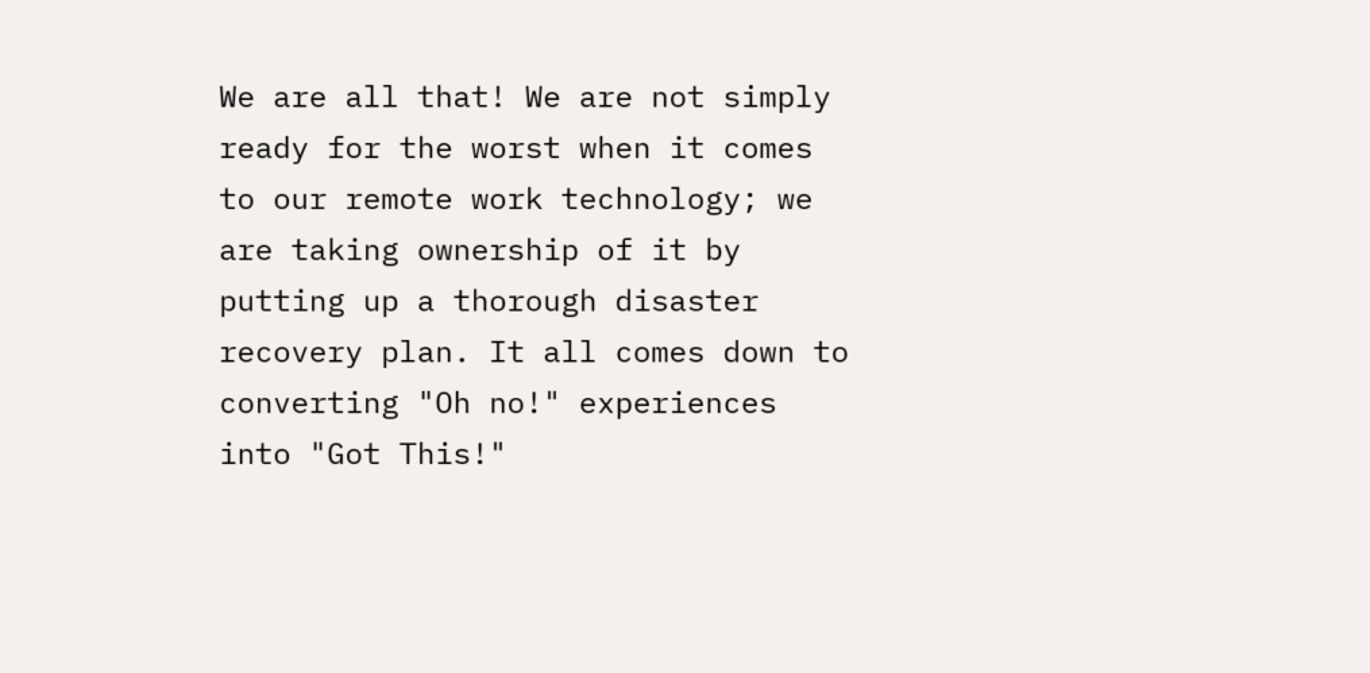We are all that! We are not simply ready for the worst when it comes to our remote work technology; we are taking ownership of it by putting up a thorough disaster recovery plan. It all comes down to converting "Oh no!" experiences into "Got This!"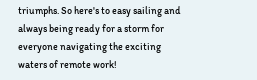triumphs. So here's to easy sailing and always being ready for a storm for everyone navigating the exciting waters of remote work!